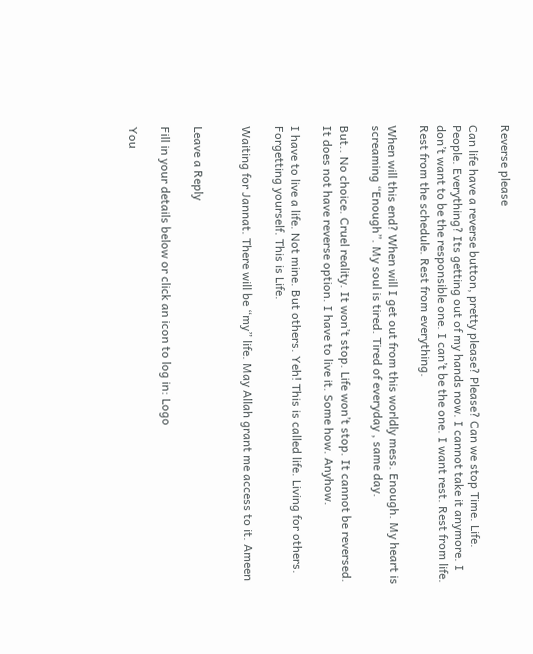Reverse please

Can life have a reverse button, pretty please? Please? Can we stop Time. Life. People. Everything? Its getting out of my hands now. I cannot take it anymore. I don’t want to be the responsible one. I can’t be the one. I want rest. Rest from life. Rest from the schedule. Rest from everything.

When will this end? When will I get out from this worldly mess. Enough. My heart is screaming “Enough”. My soul is tired. Tired of everyday , same day.

But.. No choice. Cruel reality. It won’t stop. Life won’t stop. It cannot be reversed. It does not have reverse option. I have to live it. Some how. Anyhow.

I have to live a life. Not mine. But others. Yeh! This is called life. Living for others. Forgetting yourself. This is Life.

Waiting for Jannat. There will be “my” life. May Allah grant me access to it. Ameen


Leave a Reply

Fill in your details below or click an icon to log in: Logo

You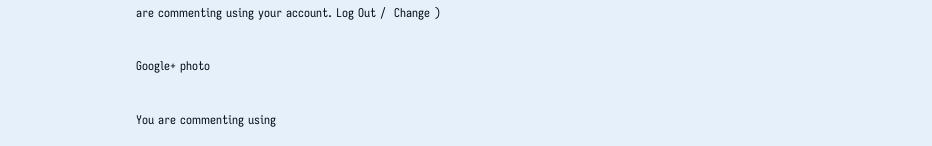are commenting using your account. Log Out /  Change )

Google+ photo

You are commenting using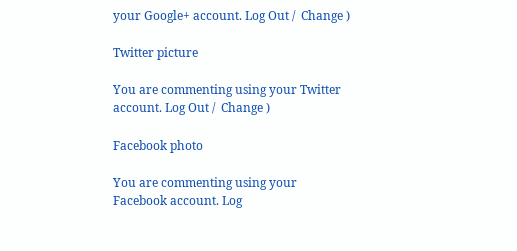your Google+ account. Log Out /  Change )

Twitter picture

You are commenting using your Twitter account. Log Out /  Change )

Facebook photo

You are commenting using your Facebook account. Log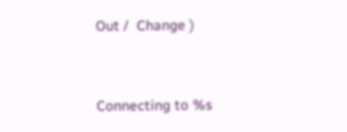Out /  Change )


Connecting to %s